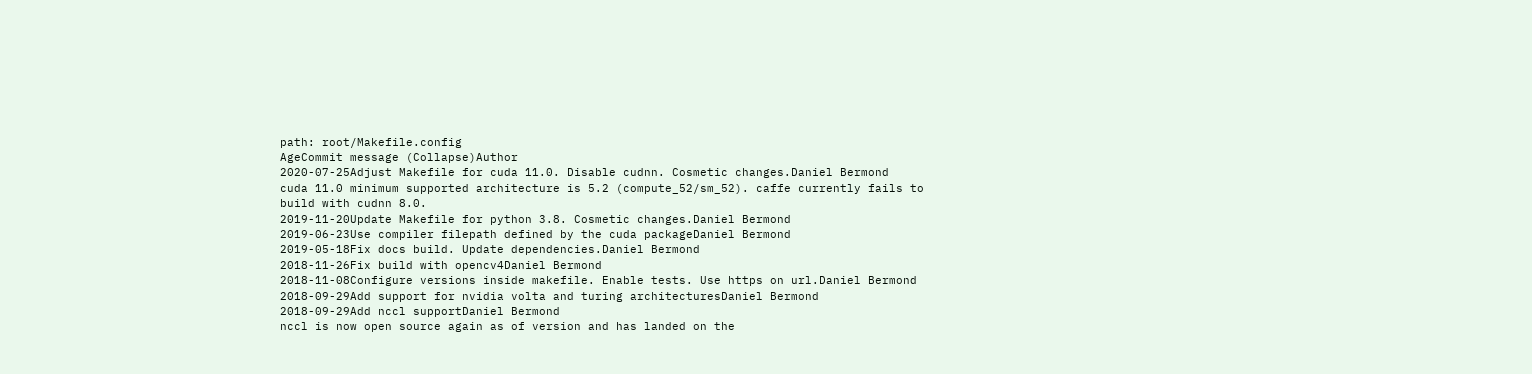path: root/Makefile.config
AgeCommit message (Collapse)Author
2020-07-25Adjust Makefile for cuda 11.0. Disable cudnn. Cosmetic changes.Daniel Bermond
cuda 11.0 minimum supported architecture is 5.2 (compute_52/sm_52). caffe currently fails to build with cudnn 8.0.
2019-11-20Update Makefile for python 3.8. Cosmetic changes.Daniel Bermond
2019-06-23Use compiler filepath defined by the cuda packageDaniel Bermond
2019-05-18Fix docs build. Update dependencies.Daniel Bermond
2018-11-26Fix build with opencv4Daniel Bermond
2018-11-08Configure versions inside makefile. Enable tests. Use https on url.Daniel Bermond
2018-09-29Add support for nvidia volta and turing architecturesDaniel Bermond
2018-09-29Add nccl supportDaniel Bermond
nccl is now open source again as of version and has landed on the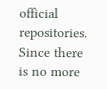official repositories. Since there is no more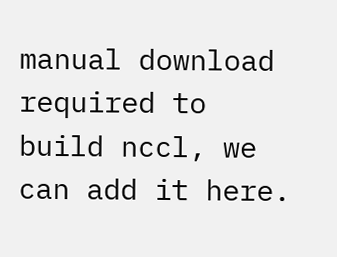manual download required to build nccl, we can add it here.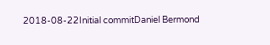2018-08-22Initial commitDaniel Bermond